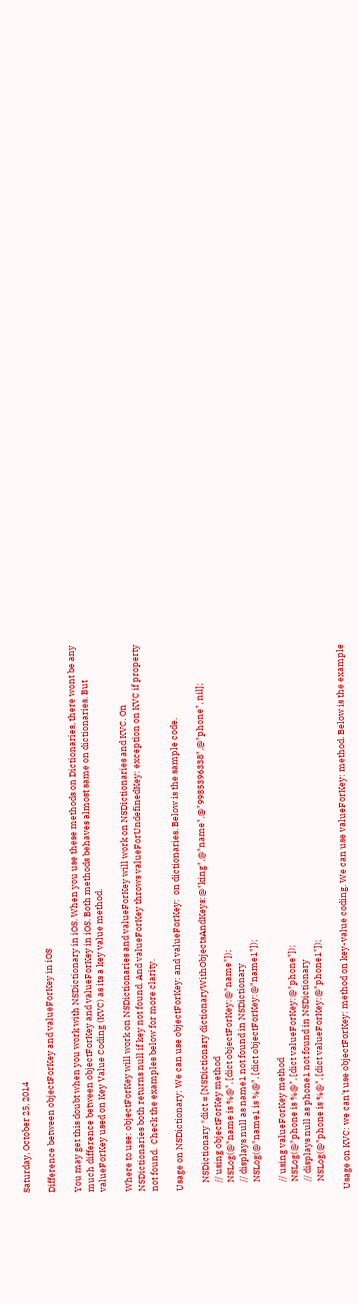Saturday, October 25, 2014

Difference between objectForKey and valueForKey in iOS

You may get this doubt when you work with NSDictionary in iOS. When you use these methods on Dictionaries, there wont be any much difference between objectForKey and valueForKey in iOS. Both methods behaves almost same on dictionaries. But valueForKey used on Key Value Coding (KVC) as its a key value method.

Where to use: objectForKey will work on NSDictionaries and valueForKey will work on NSDictionaries and KVC. On NSDictionaries both returns null if key not found. And valueForKey throws valueForUndefinedKey: exception on KVC if property not found.  Check the examples below for more clarity.

Usage on NSDictionary: We can use objectForKey: and valueForKey:  on dictionaries. Below is the sample code.

    NSDictionary *dict = [NSDictionary dictionaryWithObjectsAndKeys:@"king",@"name",@"9985396338",@"phone", nil];
    // using objectForKey method
    NSLog(@"name is %@", [dict objectForKey:@"name"]);
    // displays null as name1 not found in NSDictionary
    NSLog(@"name1 is %@", [dict objectForKey:@"name1"]);

    // using valueForKey method
    NSLog(@"phone is %@", [dict valueForKey:@"phone"]);
    // displays null as phone1 not found in NSDictionary
    NSLog(@"phone is %@", [dict valueForKey:@"phone1"]);

Usage on KVC: we can't use objectForKey: method on key-value coding. We can use valueForKey: method. Below is the example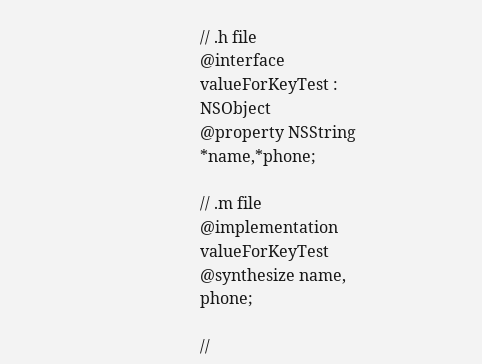// .h file
@interface valueForKeyTest : NSObject
@property NSString *name,*phone;

// .m file
@implementation valueForKeyTest
@synthesize name, phone;

//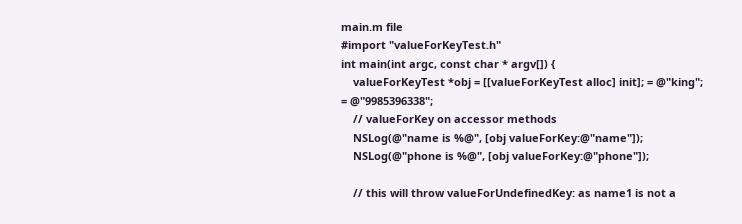main.m file
#import "valueForKeyTest.h"
int main(int argc, const char * argv[]) {
    valueForKeyTest *obj = [[valueForKeyTest alloc] init]; = @"king"; = @"9985396338";
    // valueForKey on accessor methods
    NSLog(@"name is %@", [obj valueForKey:@"name"]);
    NSLog(@"phone is %@", [obj valueForKey:@"phone"]);

    // this will throw valueForUndefinedKey: as name1 is not a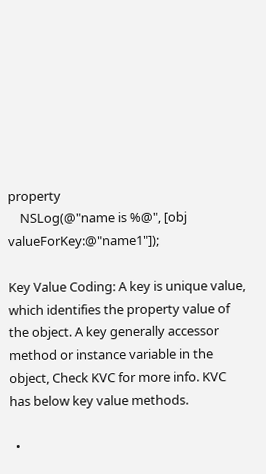property
    NSLog(@"name is %@", [obj valueForKey:@"name1"]);

Key Value Coding: A key is unique value, which identifies the property value of the object. A key generally accessor method or instance variable in the object, Check KVC for more info. KVC has below key value methods.

  •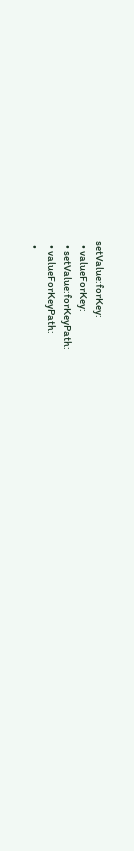setValue:forKey:
  • valueForKey:
  • setValue:forKeyPath:
  • valueForKeyPath:
  •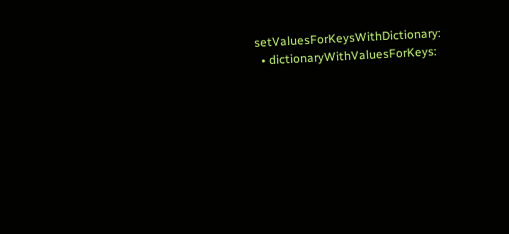setValuesForKeysWithDictionary:
  • dictionaryWithValuesForKeys: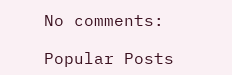No comments:

Popular Posts